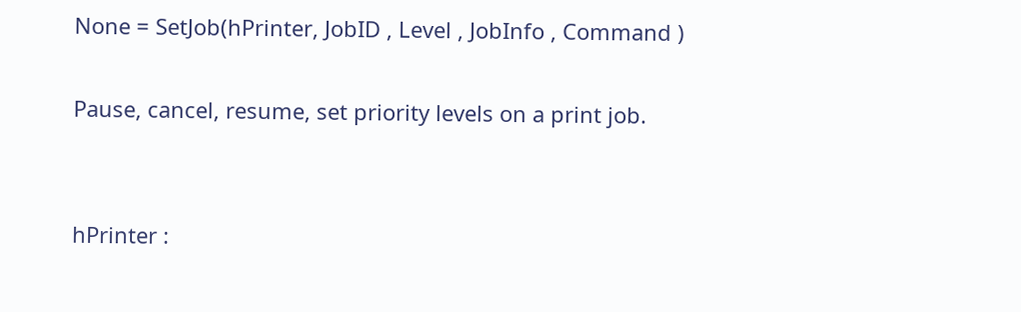None = SetJob(hPrinter, JobID , Level , JobInfo , Command )

Pause, cancel, resume, set priority levels on a print job.


hPrinter :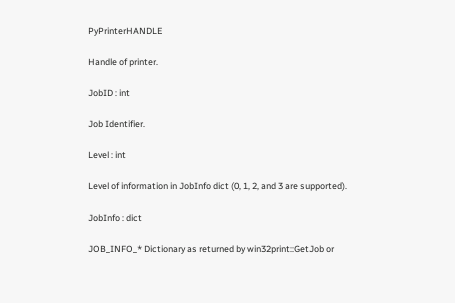PyPrinterHANDLE

Handle of printer.

JobID : int

Job Identifier.

Level : int

Level of information in JobInfo dict (0, 1, 2, and 3 are supported).

JobInfo : dict

JOB_INFO_* Dictionary as returned by win32print::GetJob or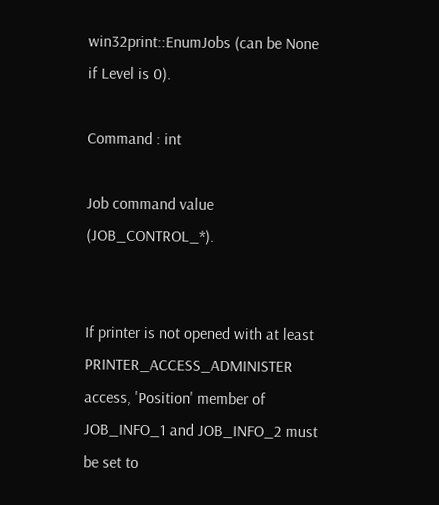win32print::EnumJobs (can be None if Level is 0).

Command : int

Job command value (JOB_CONTROL_*).


If printer is not opened with at least PRINTER_ACCESS_ADMINISTER access, 'Position' member of JOB_INFO_1 and JOB_INFO_2 must be set to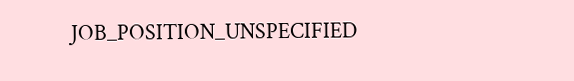JOB_POSITION_UNSPECIFIED